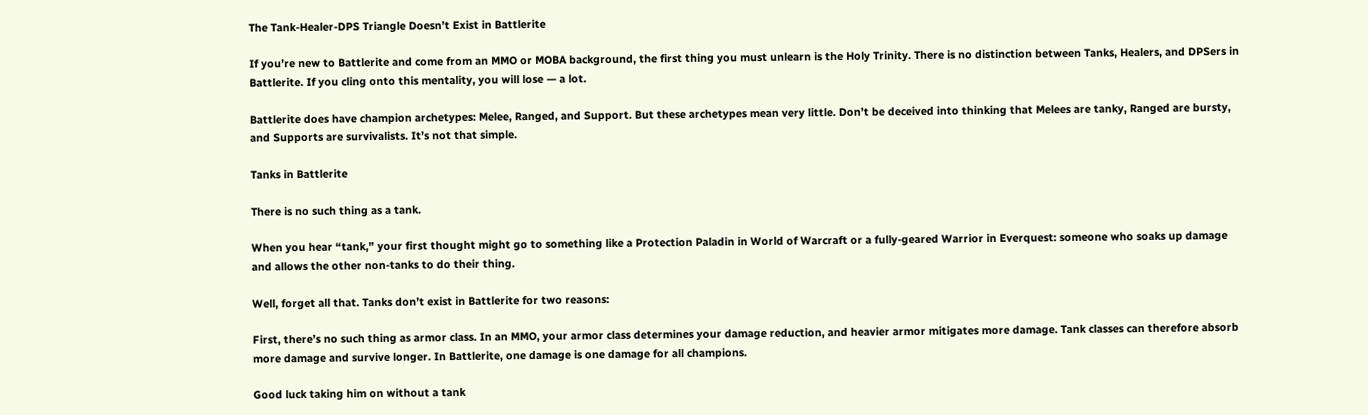The Tank-Healer-DPS Triangle Doesn’t Exist in Battlerite

If you’re new to Battlerite and come from an MMO or MOBA background, the first thing you must unlearn is the Holy Trinity. There is no distinction between Tanks, Healers, and DPSers in Battlerite. If you cling onto this mentality, you will lose — a lot.

Battlerite does have champion archetypes: Melee, Ranged, and Support. But these archetypes mean very little. Don’t be deceived into thinking that Melees are tanky, Ranged are bursty, and Supports are survivalists. It’s not that simple.

Tanks in Battlerite

There is no such thing as a tank.

When you hear “tank,” your first thought might go to something like a Protection Paladin in World of Warcraft or a fully-geared Warrior in Everquest: someone who soaks up damage and allows the other non-tanks to do their thing.

Well, forget all that. Tanks don’t exist in Battlerite for two reasons:

First, there’s no such thing as armor class. In an MMO, your armor class determines your damage reduction, and heavier armor mitigates more damage. Tank classes can therefore absorb more damage and survive longer. In Battlerite, one damage is one damage for all champions.

Good luck taking him on without a tank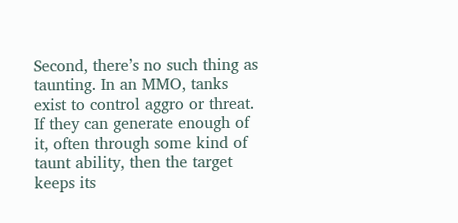Second, there’s no such thing as taunting. In an MMO, tanks exist to control aggro or threat. If they can generate enough of it, often through some kind of taunt ability, then the target keeps its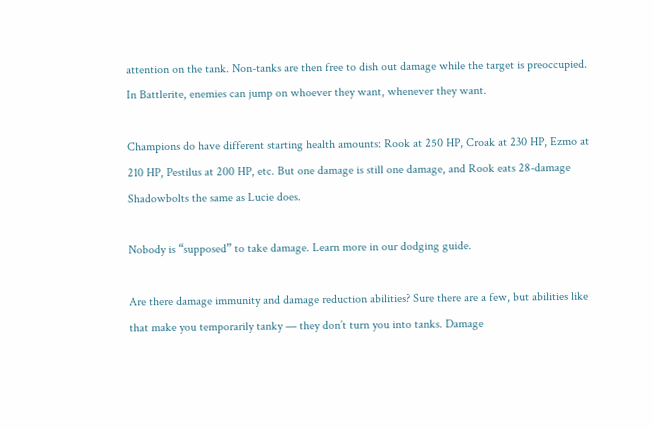attention on the tank. Non-tanks are then free to dish out damage while the target is preoccupied. In Battlerite, enemies can jump on whoever they want, whenever they want.

Champions do have different starting health amounts: Rook at 250 HP, Croak at 230 HP, Ezmo at 210 HP, Pestilus at 200 HP, etc. But one damage is still one damage, and Rook eats 28-damage Shadowbolts the same as Lucie does.

Nobody is “supposed” to take damage. Learn more in our dodging guide.

Are there damage immunity and damage reduction abilities? Sure there are a few, but abilities like that make you temporarily tanky — they don’t turn you into tanks. Damage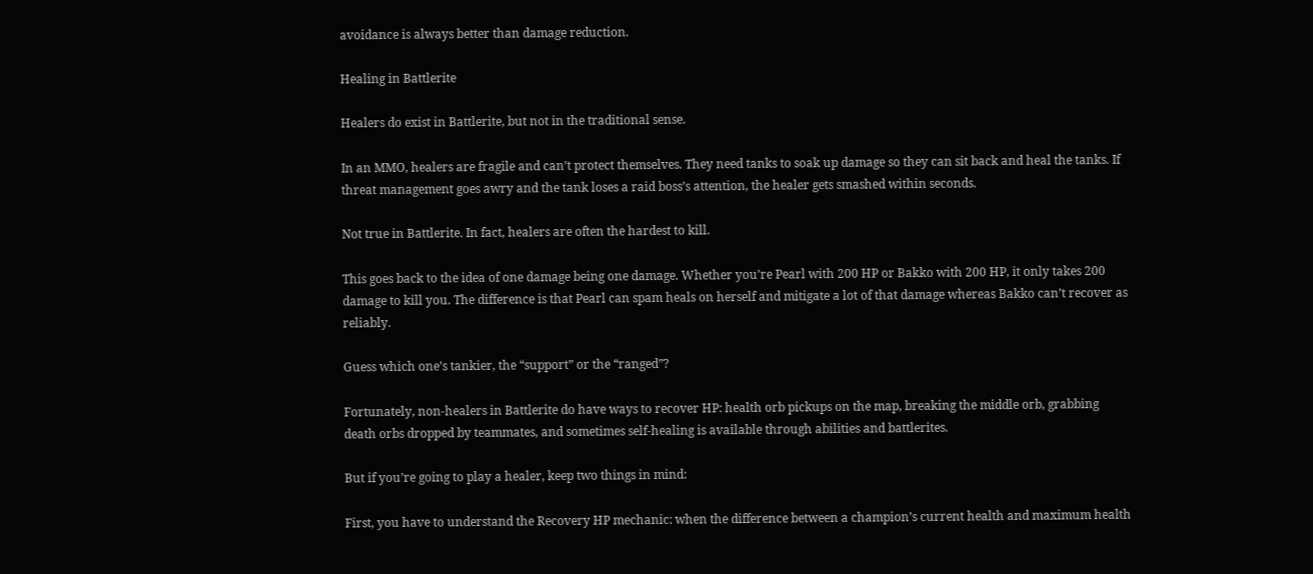avoidance is always better than damage reduction.

Healing in Battlerite

Healers do exist in Battlerite, but not in the traditional sense.

In an MMO, healers are fragile and can’t protect themselves. They need tanks to soak up damage so they can sit back and heal the tanks. If threat management goes awry and the tank loses a raid boss’s attention, the healer gets smashed within seconds.

Not true in Battlerite. In fact, healers are often the hardest to kill.

This goes back to the idea of one damage being one damage. Whether you’re Pearl with 200 HP or Bakko with 200 HP, it only takes 200 damage to kill you. The difference is that Pearl can spam heals on herself and mitigate a lot of that damage whereas Bakko can’t recover as reliably.

Guess which one’s tankier, the “support” or the “ranged”?

Fortunately, non-healers in Battlerite do have ways to recover HP: health orb pickups on the map, breaking the middle orb, grabbing death orbs dropped by teammates, and sometimes self-healing is available through abilities and battlerites.

But if you’re going to play a healer, keep two things in mind:

First, you have to understand the Recovery HP mechanic: when the difference between a champion’s current health and maximum health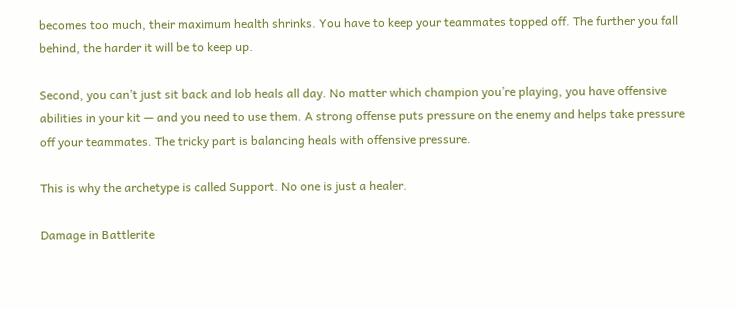becomes too much, their maximum health shrinks. You have to keep your teammates topped off. The further you fall behind, the harder it will be to keep up.

Second, you can’t just sit back and lob heals all day. No matter which champion you’re playing, you have offensive abilities in your kit — and you need to use them. A strong offense puts pressure on the enemy and helps take pressure off your teammates. The tricky part is balancing heals with offensive pressure.

This is why the archetype is called Support. No one is just a healer.

Damage in Battlerite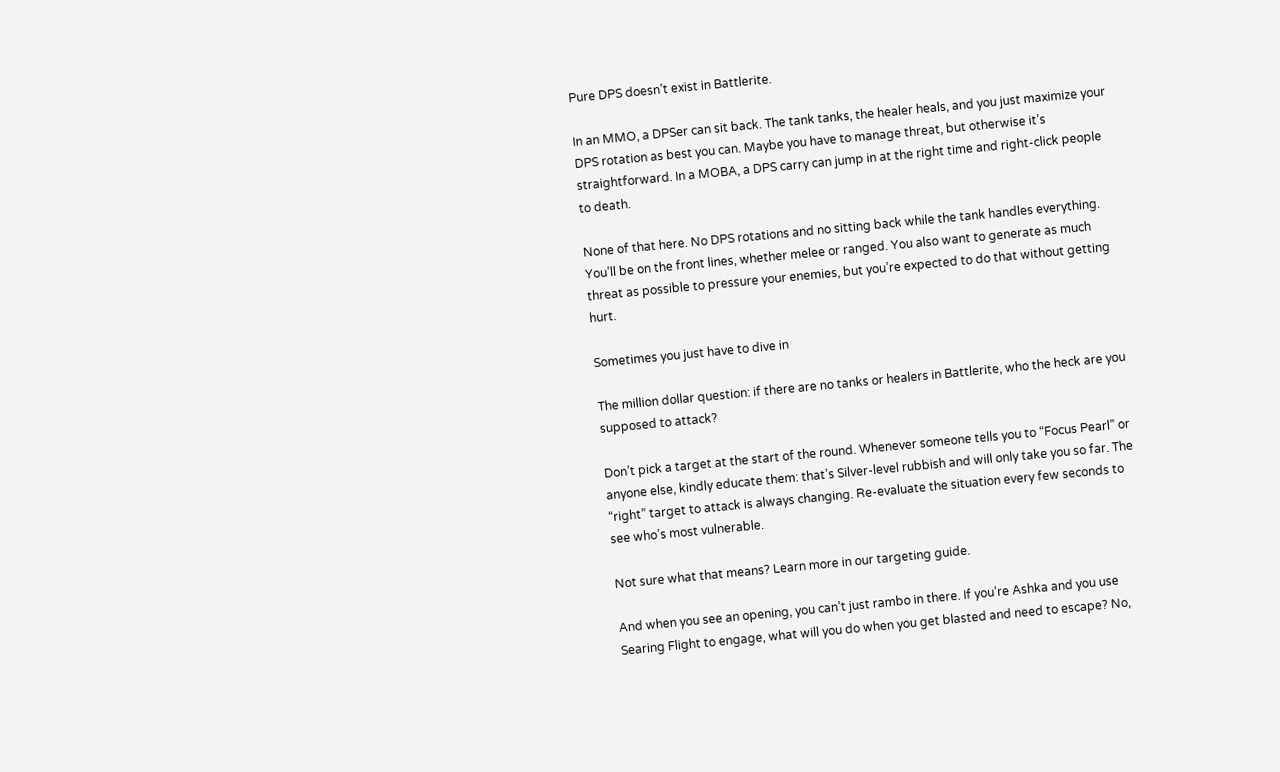Pure DPS doesn’t exist in Battlerite.

In an MMO, a DPSer can sit back. The tank tanks, the healer heals, and you just maximize your DPS rotation as best you can. Maybe you have to manage threat, but otherwise it’s straightforward. In a MOBA, a DPS carry can jump in at the right time and right-click people to death.

None of that here. No DPS rotations and no sitting back while the tank handles everything. You’ll be on the front lines, whether melee or ranged. You also want to generate as much threat as possible to pressure your enemies, but you’re expected to do that without getting hurt.

Sometimes you just have to dive in

The million dollar question: if there are no tanks or healers in Battlerite, who the heck are you supposed to attack?

Don’t pick a target at the start of the round. Whenever someone tells you to “Focus Pearl” or anyone else, kindly educate them: that’s Silver-level rubbish and will only take you so far. The “right” target to attack is always changing. Re-evaluate the situation every few seconds to see who’s most vulnerable.

Not sure what that means? Learn more in our targeting guide.

And when you see an opening, you can’t just rambo in there. If you’re Ashka and you use Searing Flight to engage, what will you do when you get blasted and need to escape? No,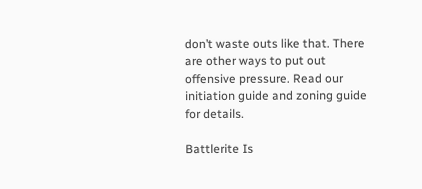don’t waste outs like that. There are other ways to put out offensive pressure. Read our initiation guide and zoning guide for details.

Battlerite Is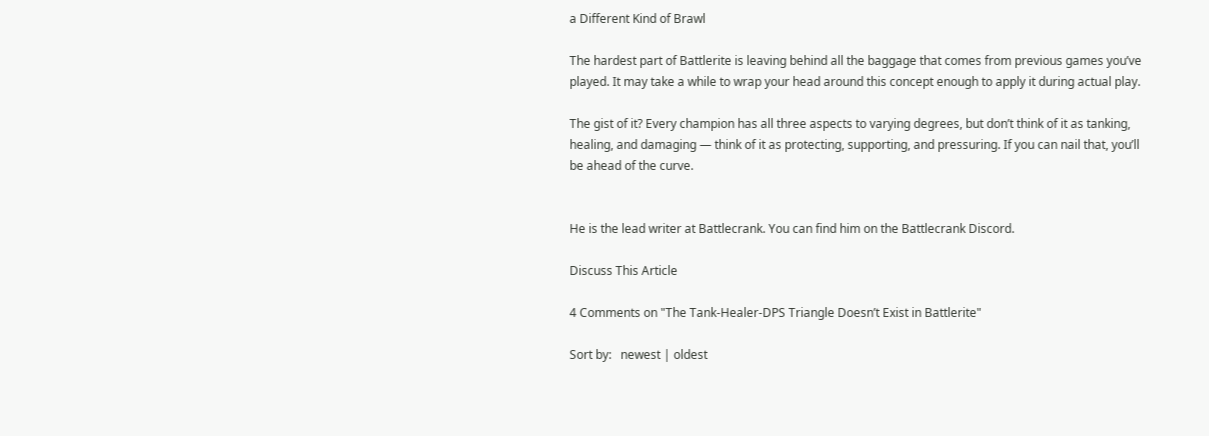a Different Kind of Brawl

The hardest part of Battlerite is leaving behind all the baggage that comes from previous games you’ve played. It may take a while to wrap your head around this concept enough to apply it during actual play.

The gist of it? Every champion has all three aspects to varying degrees, but don’t think of it as tanking, healing, and damaging — think of it as protecting, supporting, and pressuring. If you can nail that, you’ll be ahead of the curve.


He is the lead writer at Battlecrank. You can find him on the Battlecrank Discord.

Discuss This Article

4 Comments on "The Tank-Healer-DPS Triangle Doesn’t Exist in Battlerite"

Sort by:   newest | oldest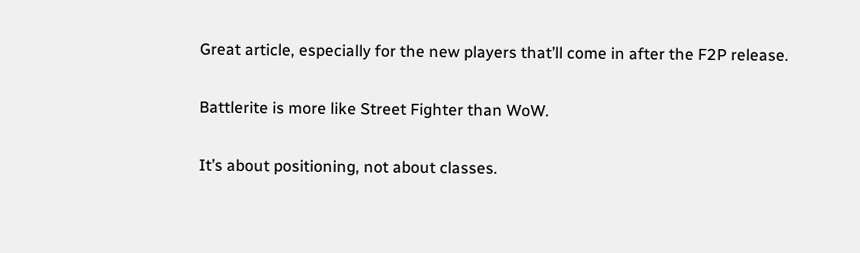Great article, especially for the new players that’ll come in after the F2P release.

Battlerite is more like Street Fighter than WoW.

It’s about positioning, not about classes.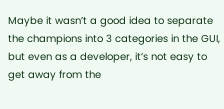Maybe it wasn’t a good idea to separate the champions into 3 categories in the GUI, but even as a developer, it’s not easy to get away from the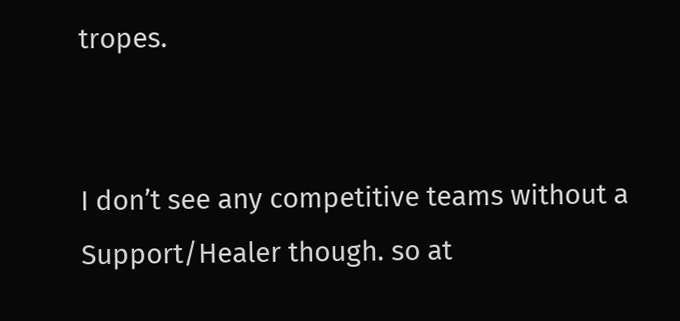tropes.


I don’t see any competitive teams without a Support/Healer though. so at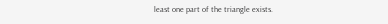least one part of the triangle exists.